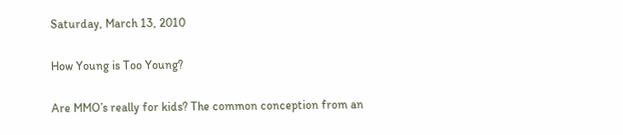Saturday, March 13, 2010

How Young is Too Young?

Are MMO’s really for kids? The common conception from an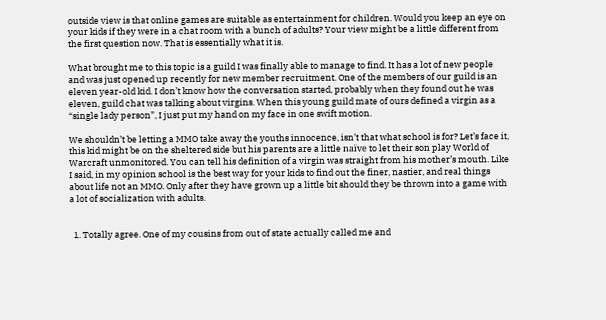outside view is that online games are suitable as entertainment for children. Would you keep an eye on your kids if they were in a chat room with a bunch of adults? Your view might be a little different from the first question now. That is essentially what it is.

What brought me to this topic is a guild I was finally able to manage to find. It has a lot of new people and was just opened up recently for new member recruitment. One of the members of our guild is an eleven year-old kid. I don’t know how the conversation started, probably when they found out he was eleven, guild chat was talking about virgins. When this young guild mate of ours defined a virgin as a “single lady person”, I just put my hand on my face in one swift motion.

We shouldn’t be letting a MMO take away the youths innocence, isn’t that what school is for? Let’s face it, this kid might be on the sheltered side but his parents are a little naïve to let their son play World of Warcraft unmonitored. You can tell his definition of a virgin was straight from his mother’s mouth. Like I said, in my opinion school is the best way for your kids to find out the finer, nastier, and real things about life not an MMO. Only after they have grown up a little bit should they be thrown into a game with a lot of socialization with adults.


  1. Totally agree. One of my cousins from out of state actually called me and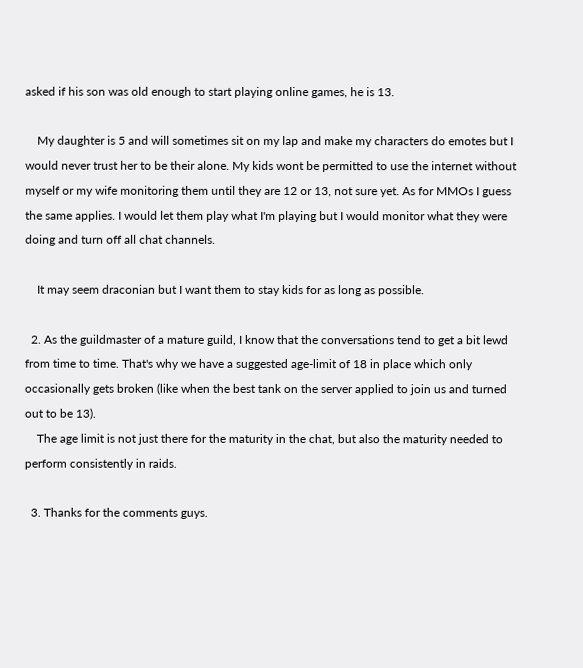asked if his son was old enough to start playing online games, he is 13.

    My daughter is 5 and will sometimes sit on my lap and make my characters do emotes but I would never trust her to be their alone. My kids wont be permitted to use the internet without myself or my wife monitoring them until they are 12 or 13, not sure yet. As for MMOs I guess the same applies. I would let them play what I'm playing but I would monitor what they were doing and turn off all chat channels.

    It may seem draconian but I want them to stay kids for as long as possible.

  2. As the guildmaster of a mature guild, I know that the conversations tend to get a bit lewd from time to time. That's why we have a suggested age-limit of 18 in place which only occasionally gets broken (like when the best tank on the server applied to join us and turned out to be 13).
    The age limit is not just there for the maturity in the chat, but also the maturity needed to perform consistently in raids.

  3. Thanks for the comments guys.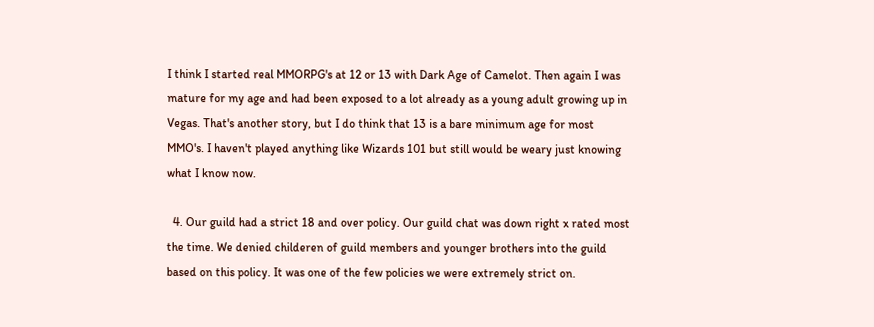I think I started real MMORPG's at 12 or 13 with Dark Age of Camelot. Then again I was mature for my age and had been exposed to a lot already as a young adult growing up in Vegas. That's another story, but I do think that 13 is a bare minimum age for most MMO's. I haven't played anything like Wizards 101 but still would be weary just knowing what I know now.

  4. Our guild had a strict 18 and over policy. Our guild chat was down right x rated most the time. We denied childeren of guild members and younger brothers into the guild based on this policy. It was one of the few policies we were extremely strict on.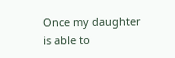Once my daughter is able to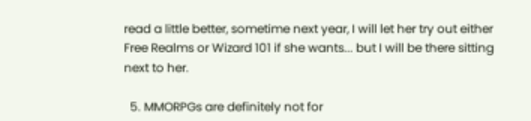read a little better, sometime next year, I will let her try out either Free Realms or Wizard 101 if she wants... but I will be there sitting next to her.

  5. MMORPGs are definitely not for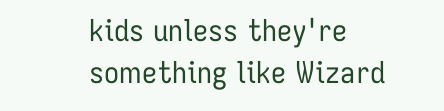kids unless they're something like Wizard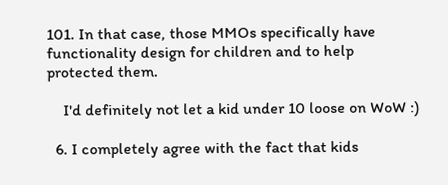101. In that case, those MMOs specifically have functionality design for children and to help protected them.

    I'd definitely not let a kid under 10 loose on WoW :)

  6. I completely agree with the fact that kids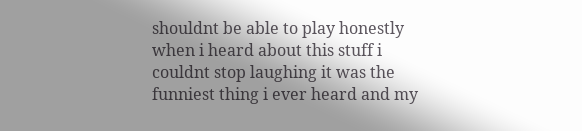shouldnt be able to play honestly when i heard about this stuff i couldnt stop laughing it was the funniest thing i ever heard and my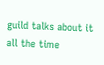guild talks about it all the time